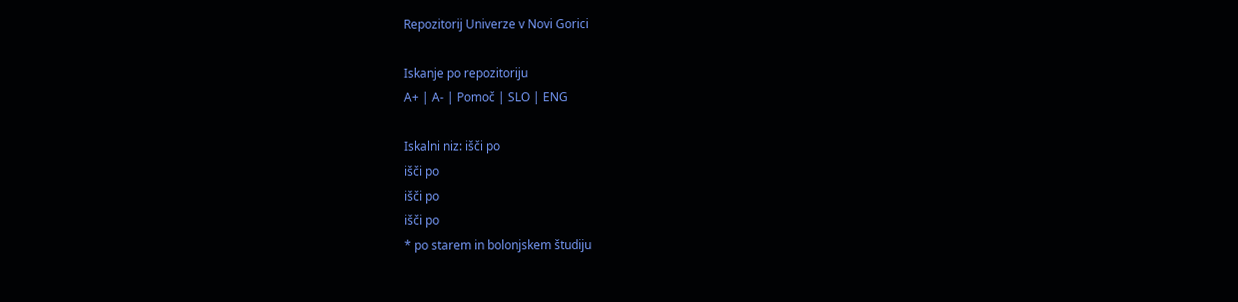Repozitorij Univerze v Novi Gorici

Iskanje po repozitoriju
A+ | A- | Pomoč | SLO | ENG

Iskalni niz: išči po
išči po
išči po
išči po
* po starem in bolonjskem študiju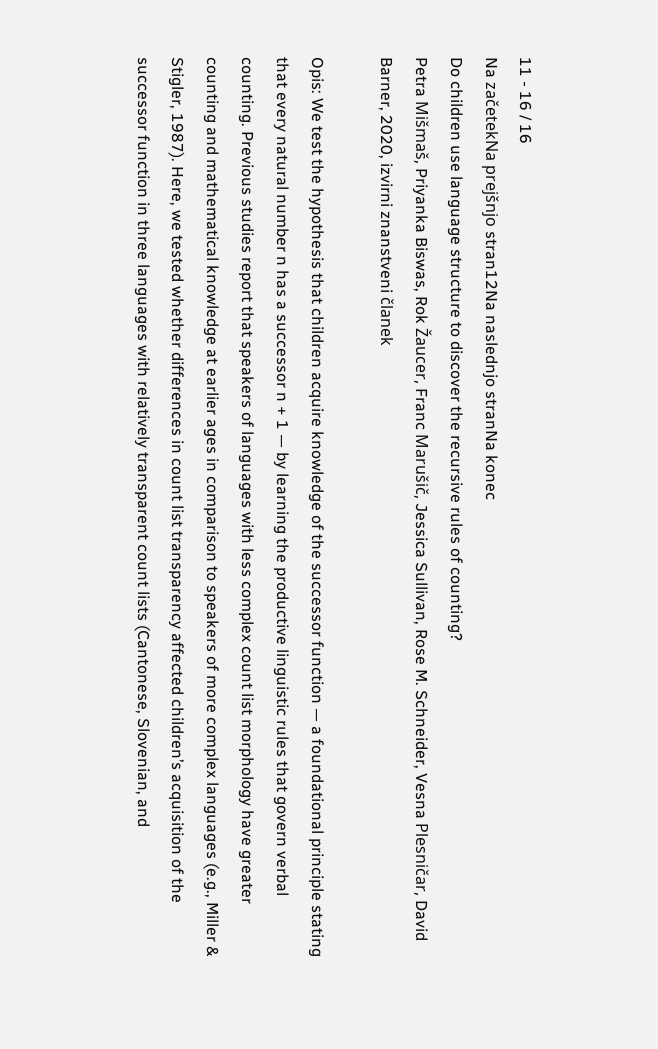11 - 16 / 16
Na začetekNa prejšnjo stran12Na naslednjo stranNa konec
Do children use language structure to discover the recursive rules of counting?
Petra Mišmaš, Priyanka Biswas, Rok Žaucer, Franc Marušič, Jessica Sullivan, Rose M. Schneider, Vesna Plesničar, David Barner, 2020, izvirni znanstveni članek

Opis: We test the hypothesis that children acquire knowledge of the successor function — a foundational principle stating that every natural number n has a successor n + 1 — by learning the productive linguistic rules that govern verbal counting. Previous studies report that speakers of languages with less complex count list morphology have greater counting and mathematical knowledge at earlier ages in comparison to speakers of more complex languages (e.g., Miller & Stigler, 1987). Here, we tested whether differences in count list transparency affected children’s acquisition of the successor function in three languages with relatively transparent count lists (Cantonese, Slovenian, and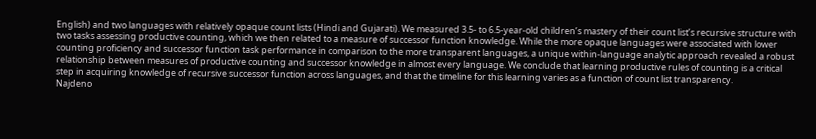English) and two languages with relatively opaque count lists (Hindi and Gujarati). We measured 3.5- to 6.5-year-old children’s mastery of their count list’s recursive structure with two tasks assessing productive counting, which we then related to a measure of successor function knowledge. While the more opaque languages were associated with lower counting proficiency and successor function task performance in comparison to the more transparent languages, a unique within-language analytic approach revealed a robust relationship between measures of productive counting and successor knowledge in almost every language. We conclude that learning productive rules of counting is a critical step in acquiring knowledge of recursive successor function across languages, and that the timeline for this learning varies as a function of count list transparency.
Najdeno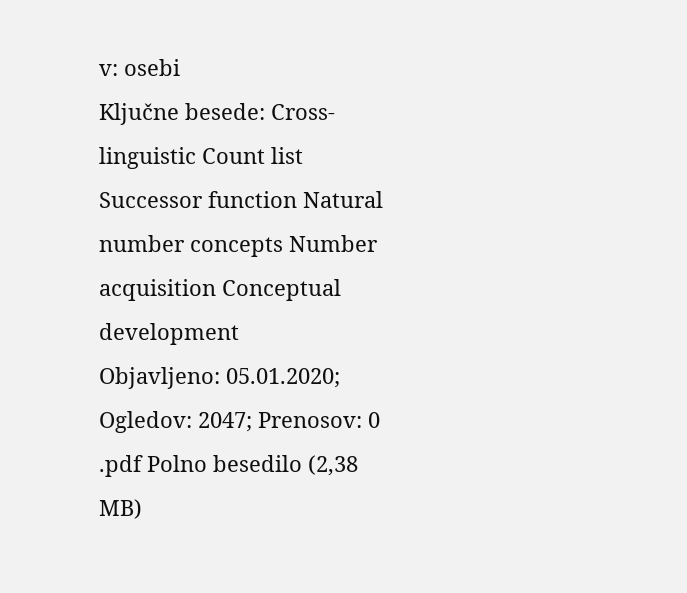v: osebi
Ključne besede: Cross-linguistic Count list Successor function Natural number concepts Number acquisition Conceptual development
Objavljeno: 05.01.2020; Ogledov: 2047; Prenosov: 0
.pdf Polno besedilo (2,38 MB)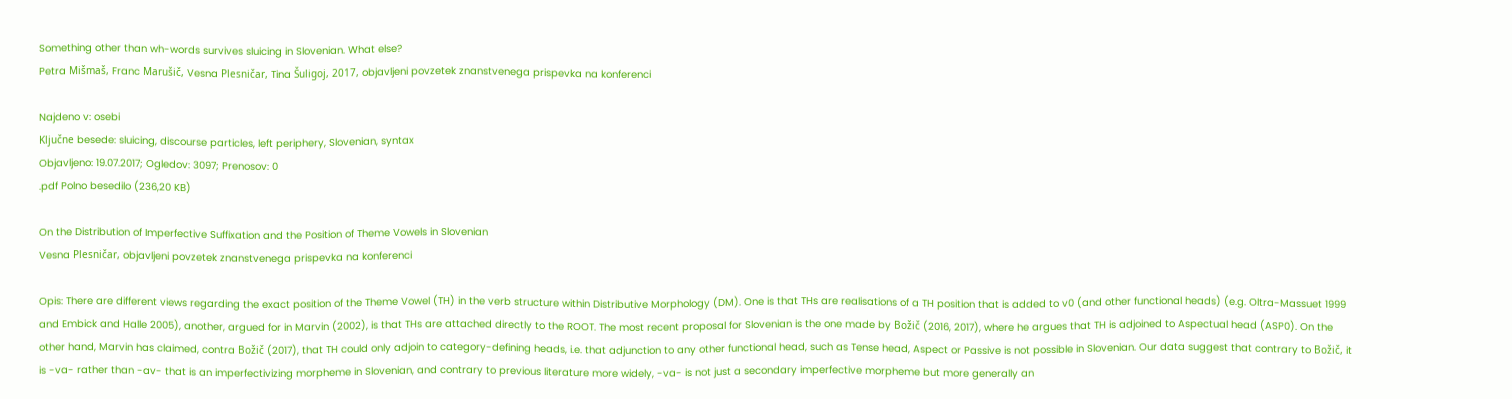Something other than wh-words survives sluicing in Slovenian. What else?
Petra Mišmaš, Franc Marušič, Vesna Plesničar, Tina Šuligoj, 2017, objavljeni povzetek znanstvenega prispevka na konferenci

Najdeno v: osebi
Ključne besede: sluicing, discourse particles, left periphery, Slovenian, syntax
Objavljeno: 19.07.2017; Ogledov: 3097; Prenosov: 0
.pdf Polno besedilo (236,20 KB)

On the Distribution of Imperfective Suffixation and the Position of Theme Vowels in Slovenian
Vesna Plesničar, objavljeni povzetek znanstvenega prispevka na konferenci

Opis: There are different views regarding the exact position of the Theme Vowel (TH) in the verb structure within Distributive Morphology (DM). One is that THs are realisations of a TH position that is added to v0 (and other functional heads) (e.g. Oltra-Massuet 1999 and Embick and Halle 2005), another, argued for in Marvin (2002), is that THs are attached directly to the ROOT. The most recent proposal for Slovenian is the one made by Božič (2016, 2017), where he argues that TH is adjoined to Aspectual head (ASP0). On the other hand, Marvin has claimed, contra Božič (2017), that TH could only adjoin to category-defining heads, i.e. that adjunction to any other functional head, such as Tense head, Aspect or Passive is not possible in Slovenian. Our data suggest that contrary to Božič, it is -va- rather than -av- that is an imperfectivizing morpheme in Slovenian, and contrary to previous literature more widely, -va- is not just a secondary imperfective morpheme but more generally an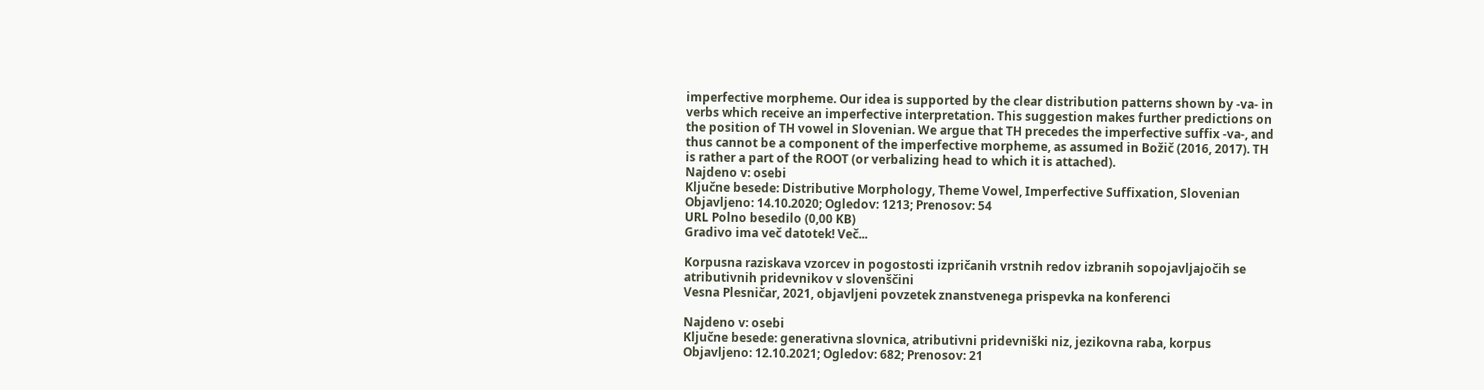imperfective morpheme. Our idea is supported by the clear distribution patterns shown by -va- in verbs which receive an imperfective interpretation. This suggestion makes further predictions on the position of TH vowel in Slovenian. We argue that TH precedes the imperfective suffix -va-, and thus cannot be a component of the imperfective morpheme, as assumed in Božič (2016, 2017). TH is rather a part of the ROOT (or verbalizing head to which it is attached).
Najdeno v: osebi
Ključne besede: Distributive Morphology, Theme Vowel, Imperfective Suffixation, Slovenian
Objavljeno: 14.10.2020; Ogledov: 1213; Prenosov: 54
URL Polno besedilo (0,00 KB)
Gradivo ima več datotek! Več...

Korpusna raziskava vzorcev in pogostosti izpričanih vrstnih redov izbranih sopojavljajočih se atributivnih pridevnikov v slovenščini
Vesna Plesničar, 2021, objavljeni povzetek znanstvenega prispevka na konferenci

Najdeno v: osebi
Ključne besede: generativna slovnica, atributivni pridevniški niz, jezikovna raba, korpus
Objavljeno: 12.10.2021; Ogledov: 682; Prenosov: 21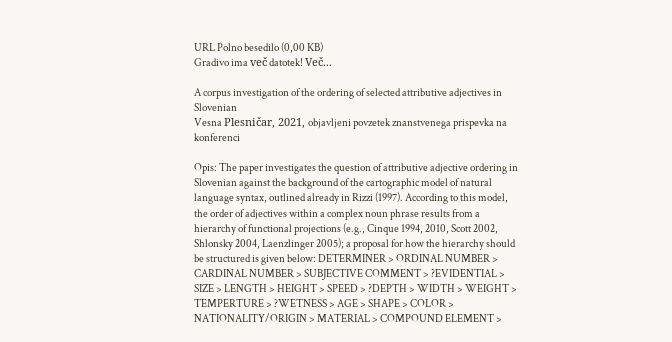URL Polno besedilo (0,00 KB)
Gradivo ima več datotek! Več...

A corpus investigation of the ordering of selected attributive adjectives in Slovenian
Vesna Plesničar, 2021, objavljeni povzetek znanstvenega prispevka na konferenci

Opis: The paper investigates the question of attributive adjective ordering in Slovenian against the background of the cartographic model of natural language syntax, outlined already in Rizzi (1997). According to this model, the order of adjectives within a complex noun phrase results from a hierarchy of functional projections (e.g., Cinque 1994, 2010, Scott 2002, Shlonsky 2004, Laenzlinger 2005); a proposal for how the hierarchy should be structured is given below: DETERMINER > ORDINAL NUMBER > CARDINAL NUMBER > SUBJECTIVE COMMENT > ?EVIDENTIAL > SIZE > LENGTH > HEIGHT > SPEED > ?DEPTH > WIDTH > WEIGHT > TEMPERTURE > ?WETNESS > AGE > SHAPE > COLOR > NATIONALITY/ORIGIN > MATERIAL > COMPOUND ELEMENT >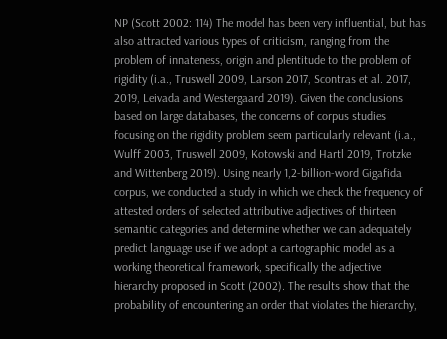NP (Scott 2002: 114) The model has been very influential, but has also attracted various types of criticism, ranging from the problem of innateness, origin and plentitude to the problem of rigidity (i.a., Truswell 2009, Larson 2017, Scontras et al. 2017, 2019, Leivada and Westergaard 2019). Given the conclusions based on large databases, the concerns of corpus studies focusing on the rigidity problem seem particularly relevant (i.a., Wulff 2003, Truswell 2009, Kotowski and Hartl 2019, Trotzke and Wittenberg 2019). Using nearly 1,2-billion-word Gigafida corpus, we conducted a study in which we check the frequency of attested orders of selected attributive adjectives of thirteen semantic categories and determine whether we can adequately predict language use if we adopt a cartographic model as a working theoretical framework, specifically the adjective hierarchy proposed in Scott (2002). The results show that the probability of encountering an order that violates the hierarchy,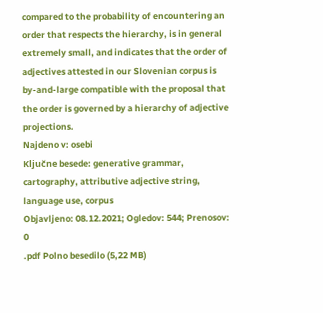compared to the probability of encountering an order that respects the hierarchy, is in general extremely small, and indicates that the order of adjectives attested in our Slovenian corpus is by-and-large compatible with the proposal that the order is governed by a hierarchy of adjective projections.
Najdeno v: osebi
Ključne besede: generative grammar, cartography, attributive adjective string, language use, corpus
Objavljeno: 08.12.2021; Ogledov: 544; Prenosov: 0
.pdf Polno besedilo (5,22 MB)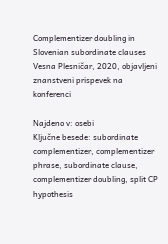Complementizer doubling in Slovenian subordinate clauses
Vesna Plesničar, 2020, objavljeni znanstveni prispevek na konferenci

Najdeno v: osebi
Ključne besede: subordinate complementizer, complementizer phrase, subordinate clause, complementizer doubling, split CP hypothesis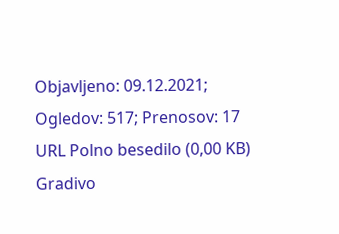Objavljeno: 09.12.2021; Ogledov: 517; Prenosov: 17
URL Polno besedilo (0,00 KB)
Gradivo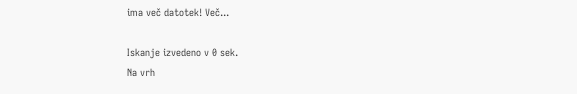ima več datotek! Več...

Iskanje izvedeno v 0 sek.
Na vrh